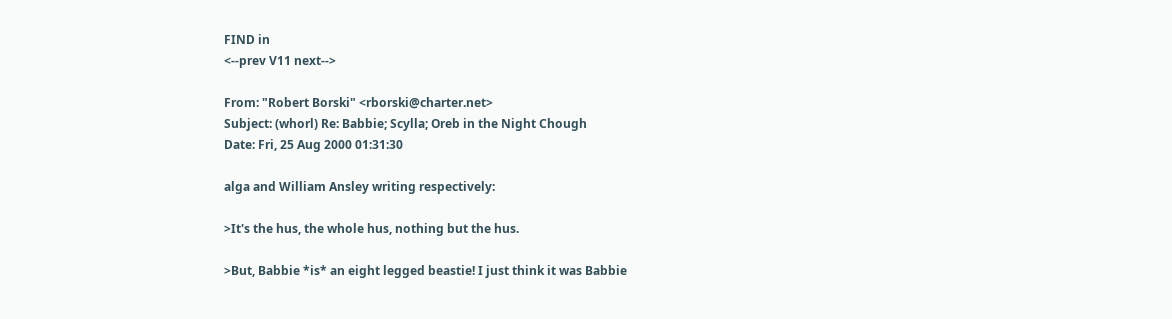FIND in
<--prev V11 next-->

From: "Robert Borski" <rborski@charter.net>
Subject: (whorl) Re: Babbie; Scylla; Oreb in the Night Chough
Date: Fri, 25 Aug 2000 01:31:30

alga and William Ansley writing respectively:

>It's the hus, the whole hus, nothing but the hus.

>But, Babbie *is* an eight legged beastie! I just think it was Babbie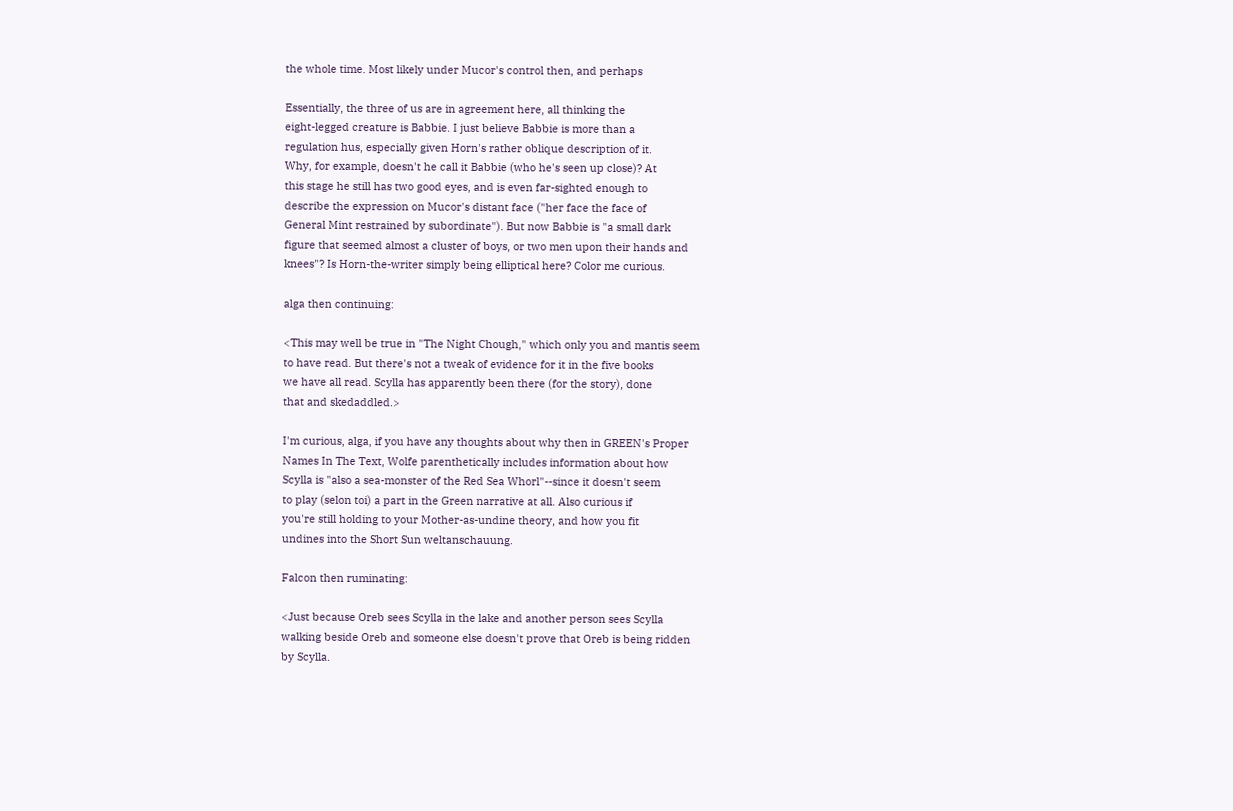the whole time. Most likely under Mucor's control then, and perhaps

Essentially, the three of us are in agreement here, all thinking the
eight-legged creature is Babbie. I just believe Babbie is more than a
regulation hus, especially given Horn's rather oblique description of it.
Why, for example, doesn't he call it Babbie (who he's seen up close)? At
this stage he still has two good eyes, and is even far-sighted enough to
describe the expression on Mucor's distant face ("her face the face of
General Mint restrained by subordinate"). But now Babbie is "a small dark
figure that seemed almost a cluster of boys, or two men upon their hands and
knees"? Is Horn-the-writer simply being elliptical here? Color me curious.

alga then continuing:

<This may well be true in "The Night Chough," which only you and mantis seem
to have read. But there's not a tweak of evidence for it in the five books
we have all read. Scylla has apparently been there (for the story), done
that and skedaddled.>

I'm curious, alga, if you have any thoughts about why then in GREEN's Proper
Names In The Text, Wolfe parenthetically includes information about how
Scylla is "also a sea-monster of the Red Sea Whorl"--since it doesn't seem
to play (selon toi) a part in the Green narrative at all. Also curious if
you're still holding to your Mother-as-undine theory, and how you fit
undines into the Short Sun weltanschauung.

Falcon then ruminating:

<Just because Oreb sees Scylla in the lake and another person sees Scylla
walking beside Oreb and someone else doesn't prove that Oreb is being ridden
by Scylla.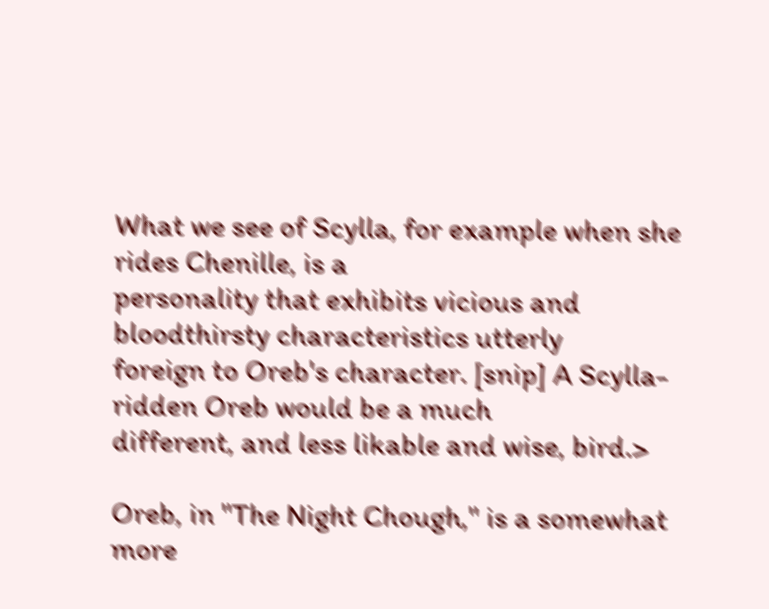What we see of Scylla, for example when she rides Chenille, is a
personality that exhibits vicious and bloodthirsty characteristics utterly
foreign to Oreb's character. [snip] A Scylla-ridden Oreb would be a much
different, and less likable and wise, bird.>

Oreb, in "The Night Chough," is a somewhat more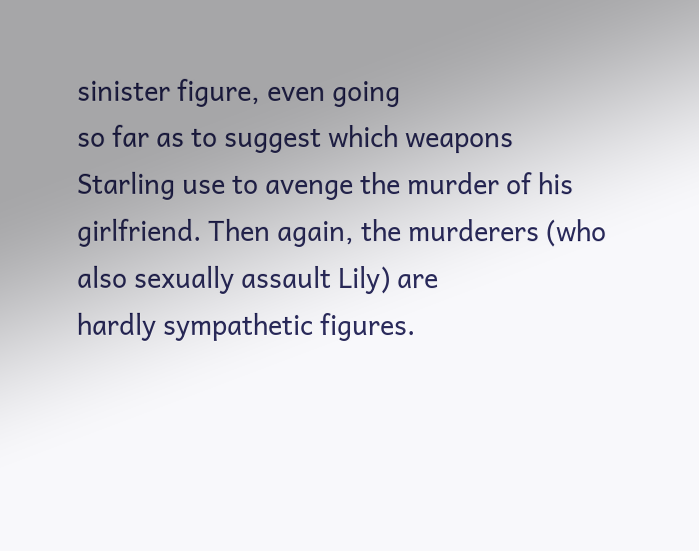sinister figure, even going
so far as to suggest which weapons Starling use to avenge the murder of his
girlfriend. Then again, the murderers (who also sexually assault Lily) are
hardly sympathetic figures.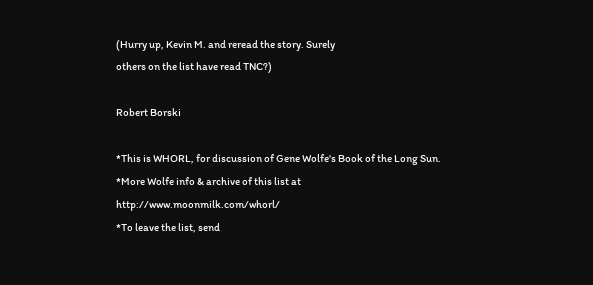(Hurry up, Kevin M. and reread the story. Surely
others on the list have read TNC?)

Robert Borski

*This is WHORL, for discussion of Gene Wolfe's Book of the Long Sun.
*More Wolfe info & archive of this list at http://www.moonmilk.com/whorl/
*To leave the list, send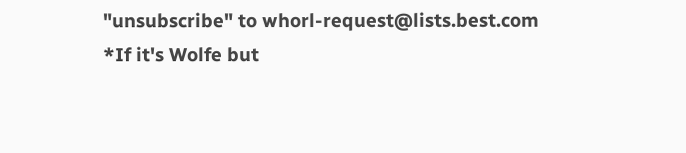"unsubscribe" to whorl-request@lists.best.com
*If it's Wolfe but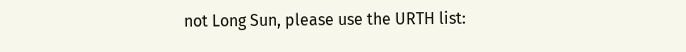not Long Sun, please use the URTH list: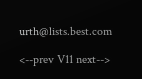urth@lists.best.com

<--prev V11 next-->